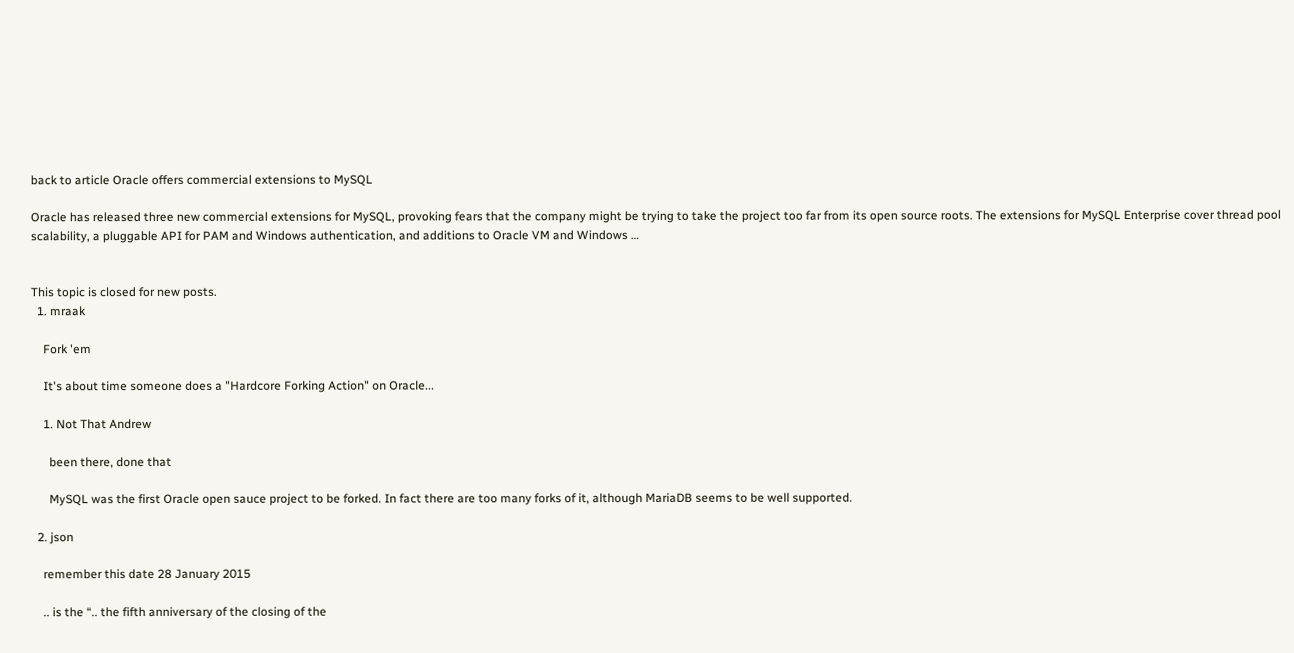back to article Oracle offers commercial extensions to MySQL

Oracle has released three new commercial extensions for MySQL, provoking fears that the company might be trying to take the project too far from its open source roots. The extensions for MySQL Enterprise cover thread pool scalability, a pluggable API for PAM and Windows authentication, and additions to Oracle VM and Windows …


This topic is closed for new posts.
  1. mraak

    Fork 'em

    It's about time someone does a "Hardcore Forking Action" on Oracle...

    1. Not That Andrew

      been there, done that

      MySQL was the first Oracle open sauce project to be forked. In fact there are too many forks of it, although MariaDB seems to be well supported.

  2. json

    remember this date 28 January 2015

    .. is the “.. the fifth anniversary of the closing of the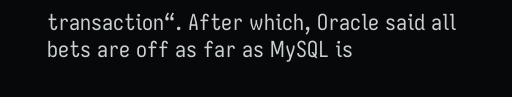transaction“. After which, Oracle said all bets are off as far as MySQL is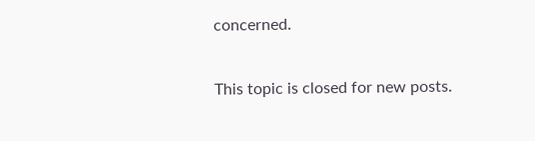concerned.

This topic is closed for new posts.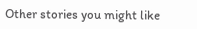Other stories you might like